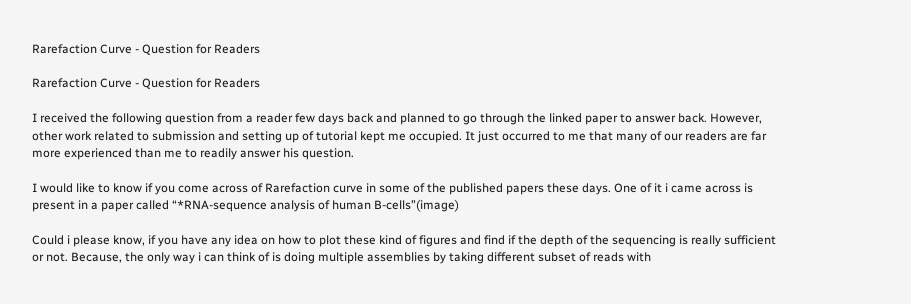Rarefaction Curve - Question for Readers

Rarefaction Curve - Question for Readers

I received the following question from a reader few days back and planned to go through the linked paper to answer back. However, other work related to submission and setting up of tutorial kept me occupied. It just occurred to me that many of our readers are far more experienced than me to readily answer his question.

I would like to know if you come across of Rarefaction curve in some of the published papers these days. One of it i came across is present in a paper called “*RNA-sequence analysis of human B-cells”(image)

Could i please know, if you have any idea on how to plot these kind of figures and find if the depth of the sequencing is really sufficient or not. Because, the only way i can think of is doing multiple assemblies by taking different subset of reads with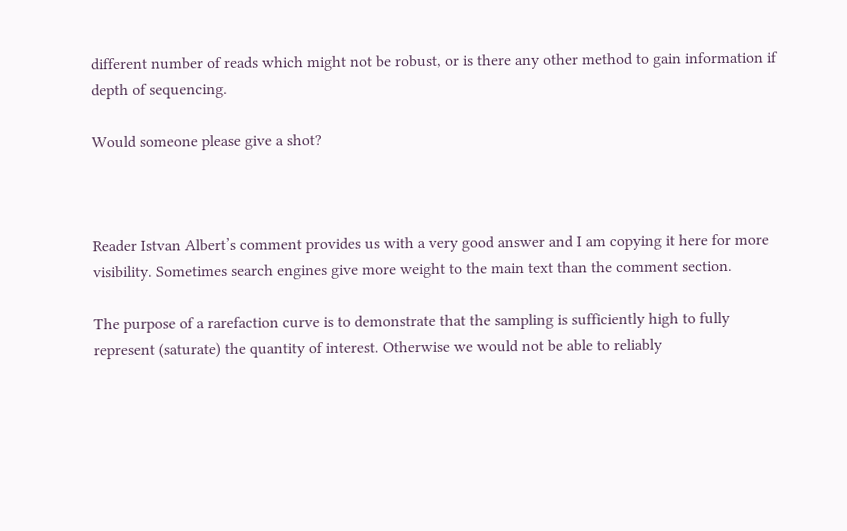different number of reads which might not be robust, or is there any other method to gain information if depth of sequencing.

Would someone please give a shot?



Reader Istvan Albert’s comment provides us with a very good answer and I am copying it here for more visibility. Sometimes search engines give more weight to the main text than the comment section.

The purpose of a rarefaction curve is to demonstrate that the sampling is sufficiently high to fully represent (saturate) the quantity of interest. Otherwise we would not be able to reliably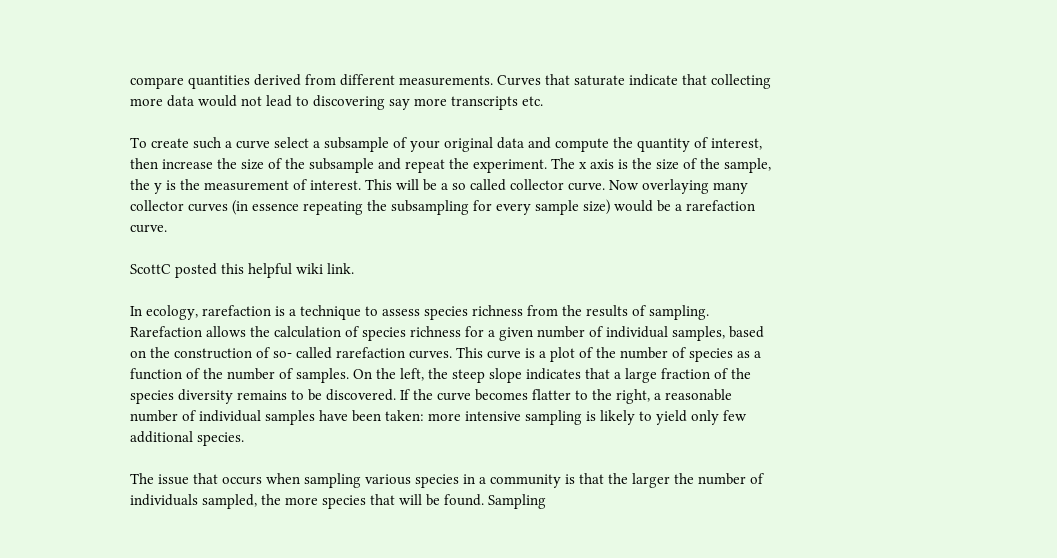compare quantities derived from different measurements. Curves that saturate indicate that collecting more data would not lead to discovering say more transcripts etc.

To create such a curve select a subsample of your original data and compute the quantity of interest, then increase the size of the subsample and repeat the experiment. The x axis is the size of the sample, the y is the measurement of interest. This will be a so called collector curve. Now overlaying many collector curves (in essence repeating the subsampling for every sample size) would be a rarefaction curve.

ScottC posted this helpful wiki link.

In ecology, rarefaction is a technique to assess species richness from the results of sampling. Rarefaction allows the calculation of species richness for a given number of individual samples, based on the construction of so- called rarefaction curves. This curve is a plot of the number of species as a function of the number of samples. On the left, the steep slope indicates that a large fraction of the species diversity remains to be discovered. If the curve becomes flatter to the right, a reasonable number of individual samples have been taken: more intensive sampling is likely to yield only few additional species.

The issue that occurs when sampling various species in a community is that the larger the number of individuals sampled, the more species that will be found. Sampling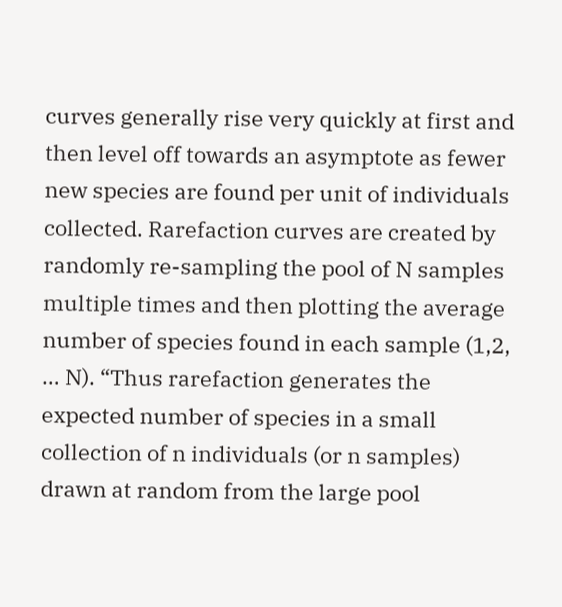curves generally rise very quickly at first and then level off towards an asymptote as fewer new species are found per unit of individuals collected. Rarefaction curves are created by randomly re-sampling the pool of N samples multiple times and then plotting the average number of species found in each sample (1,2, … N). “Thus rarefaction generates the expected number of species in a small collection of n individuals (or n samples) drawn at random from the large pool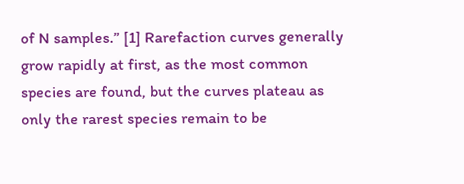of N samples.” [1] Rarefaction curves generally grow rapidly at first, as the most common species are found, but the curves plateau as only the rarest species remain to be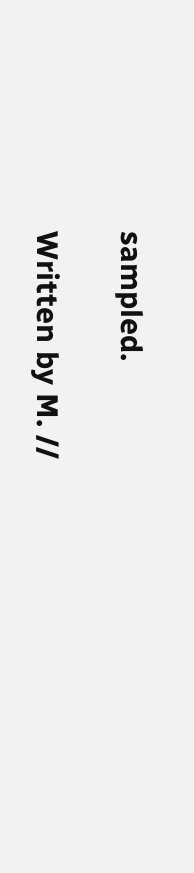sampled.

Written by M. //